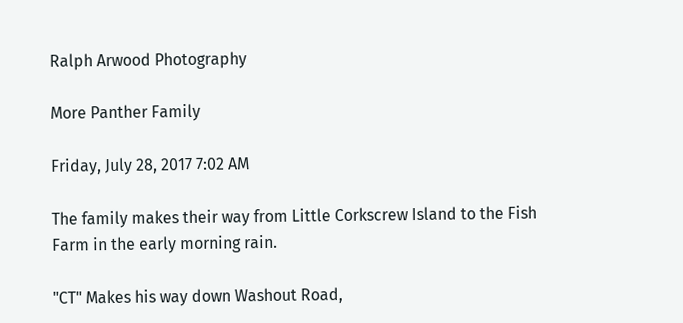Ralph Arwood Photography

More Panther Family

Friday, July 28, 2017 7:02 AM

The family makes their way from Little Corkscrew Island to the Fish Farm in the early morning rain.

"CT" Makes his way down Washout Road,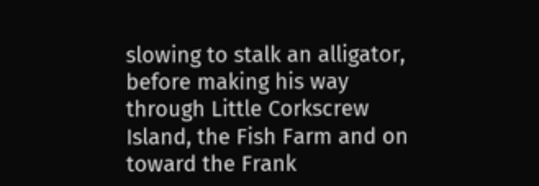slowing to stalk an alligator, before making his way through Little Corkscrew Island, the Fish Farm and on toward the Frank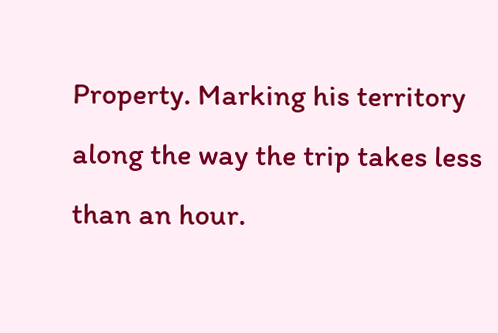Property. Marking his territory along the way the trip takes less than an hour.